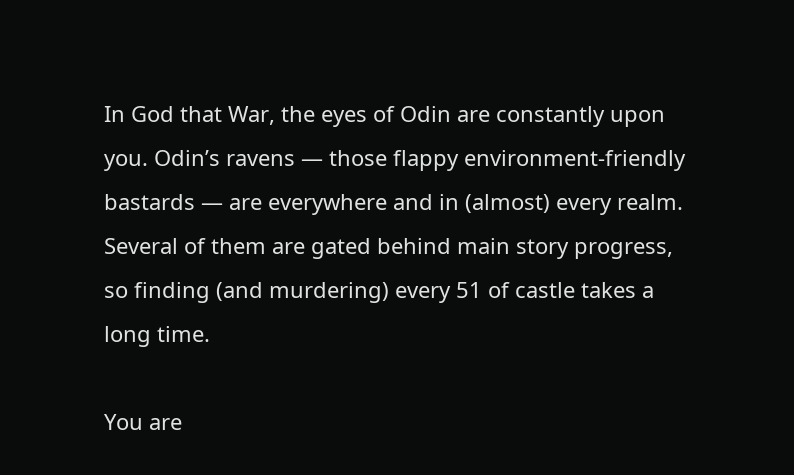In God that War, the eyes of Odin are constantly upon you. Odin’s ravens — those flappy environment-friendly bastards — are everywhere and in (almost) every realm. Several of them are gated behind main story progress, so finding (and murdering) every 51 of castle takes a long time.

You are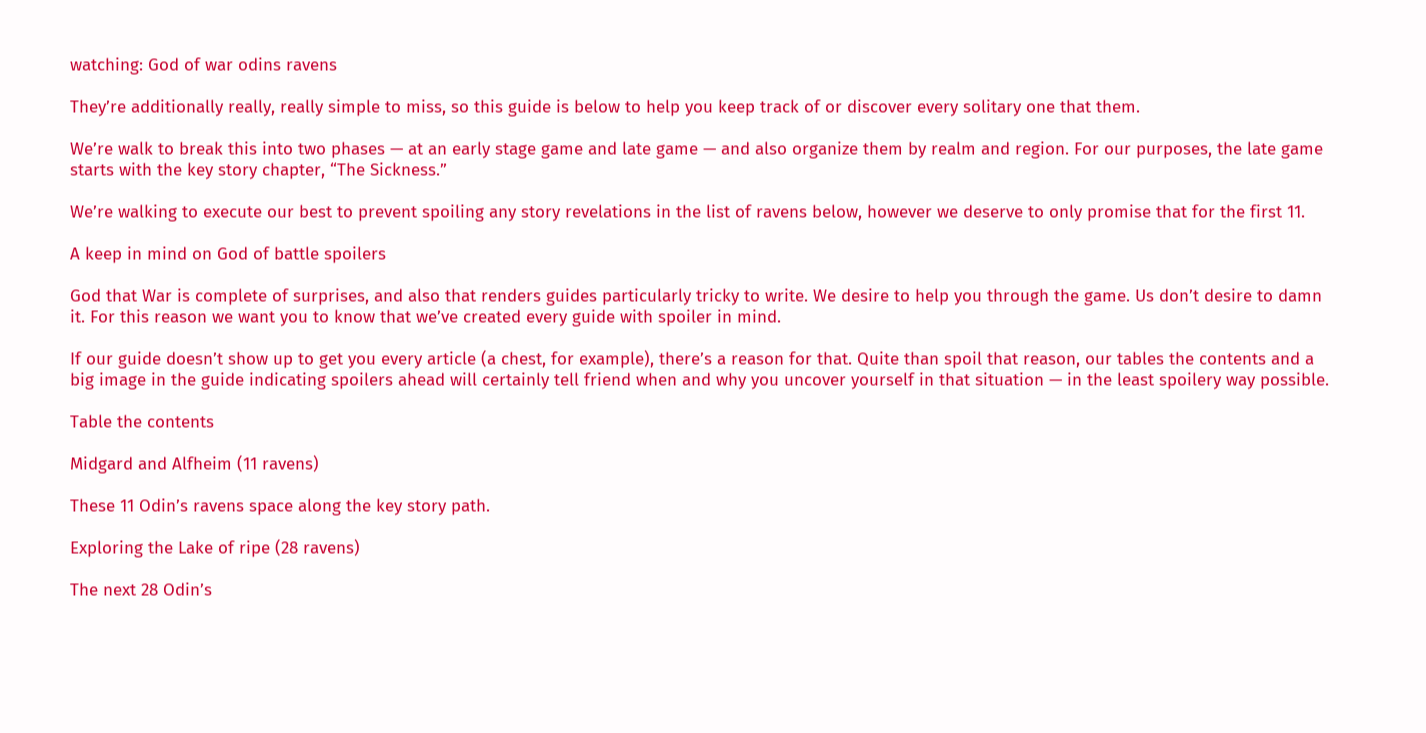watching: God of war odins ravens

They’re additionally really, really simple to miss, so this guide is below to help you keep track of or discover every solitary one that them.

We’re walk to break this into two phases — at an early stage game and late game — and also organize them by realm and region. For our purposes, the late game starts with the key story chapter, “The Sickness.”

We’re walking to execute our best to prevent spoiling any story revelations in the list of ravens below, however we deserve to only promise that for the first 11.

A keep in mind on God of battle spoilers

God that War is complete of surprises, and also that renders guides particularly tricky to write. We desire to help you through the game. Us don’t desire to damn it. For this reason we want you to know that we’ve created every guide with spoiler in mind.

If our guide doesn’t show up to get you every article (a chest, for example), there’s a reason for that. Quite than spoil that reason, our tables the contents and a big image in the guide indicating spoilers ahead will certainly tell friend when and why you uncover yourself in that situation — in the least spoilery way possible.

Table the contents

Midgard and Alfheim (11 ravens)

These 11 Odin’s ravens space along the key story path.

Exploring the Lake of ripe (28 ravens)

The next 28 Odin’s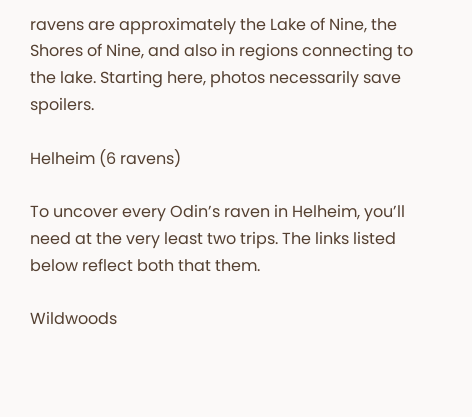ravens are approximately the Lake of Nine, the Shores of Nine, and also in regions connecting to the lake. Starting here, photos necessarily save spoilers.

Helheim (6 ravens)

To uncover every Odin’s raven in Helheim, you’ll need at the very least two trips. The links listed below reflect both that them.

Wildwoods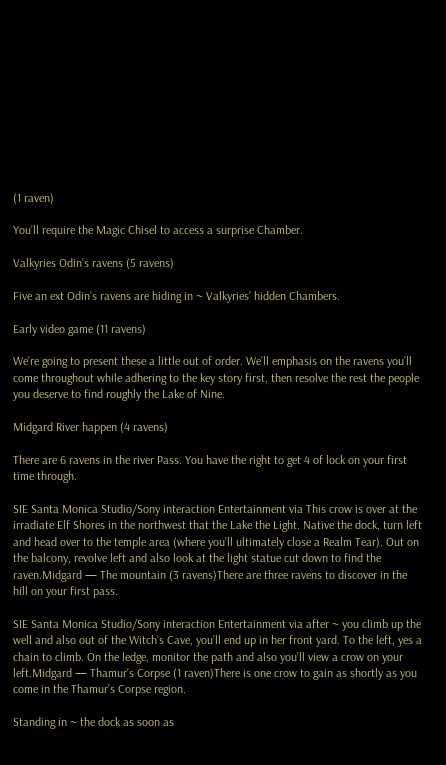(1 raven)

You’ll require the Magic Chisel to access a surprise Chamber.

Valkyries Odin’s ravens (5 ravens)

Five an ext Odin’s ravens are hiding in ~ Valkyries’ hidden Chambers.

Early video game (11 ravens)

We’re going to present these a little out of order. We’ll emphasis on the ravens you’ll come throughout while adhering to the key story first, then resolve the rest the people you deserve to find roughly the Lake of Nine.

Midgard River happen (4 ravens)

There are 6 ravens in the river Pass. You have the right to get 4 of lock on your first time through.

SIE Santa Monica Studio/Sony interaction Entertainment via This crow is over at the irradiate Elf Shores in the northwest that the Lake the Light. Native the dock, turn left and head over to the temple area (where you’ll ultimately close a Realm Tear). Out on the balcony, revolve left and also look at the light statue cut down to find the raven.Midgard — The mountain (3 ravens)There are three ravens to discover in the hill on your first pass.

SIE Santa Monica Studio/Sony interaction Entertainment via after ~ you climb up the well and also out of the Witch’s Cave, you’ll end up in her front yard. To the left, yes a chain to climb. On the ledge, monitor the path and also you’ll view a crow on your left.Midgard — Thamur’s Corpse (1 raven)There is one crow to gain as shortly as you come in the Thamur’s Corpse region.

Standing in ~ the dock as soon as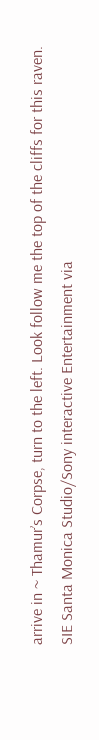arrive in ~ Thamur’s Corpse, turn to the left. Look follow me the top of the cliffs for this raven.
SIE Santa Monica Studio/Sony interactive Entertainment via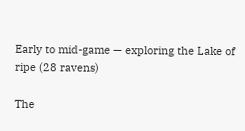Early to mid-game — exploring the Lake of ripe (28 ravens)

The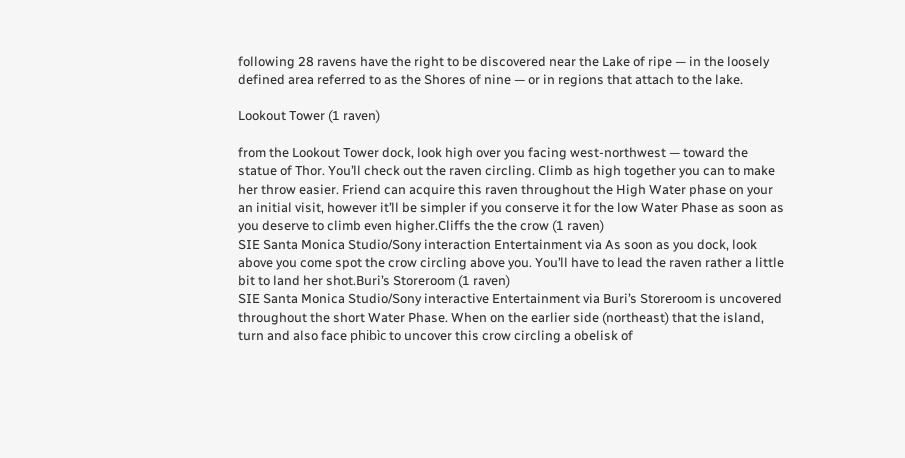following 28 ravens have the right to be discovered near the Lake of ripe — in the loosely defined area referred to as the Shores of nine — or in regions that attach to the lake.

Lookout Tower (1 raven)

from the Lookout Tower dock, look high over you facing west-northwest — toward the statue of Thor. You’ll check out the raven circling. Climb as high together you can to make her throw easier. Friend can acquire this raven throughout the High Water phase on your an initial visit, however it’ll be simpler if you conserve it for the low Water Phase as soon as you deserve to climb even higher.Cliffs the the crow (1 raven)
SIE Santa Monica Studio/Sony interaction Entertainment via As soon as you dock, look above you come spot the crow circling above you. You’ll have to lead the raven rather a little bit to land her shot.Buri’s Storeroom (1 raven)
SIE Santa Monica Studio/Sony interactive Entertainment via Buri’s Storeroom is uncovered throughout the short Water Phase. When on the earlier side (northeast) that the island, turn and also face phibìc to uncover this crow circling a obelisk of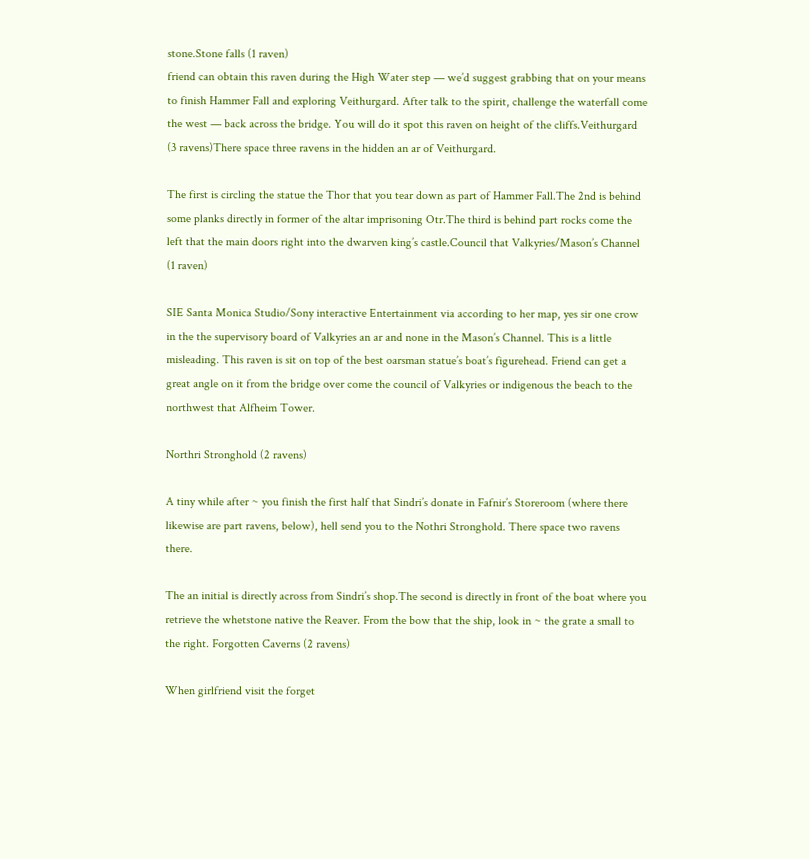stone.Stone falls (1 raven)
friend can obtain this raven during the High Water step — we’d suggest grabbing that on your means to finish Hammer Fall and exploring Veithurgard. After talk to the spirit, challenge the waterfall come the west — back across the bridge. You will do it spot this raven on height of the cliffs.Veithurgard (3 ravens)There space three ravens in the hidden an ar of Veithurgard.

The first is circling the statue the Thor that you tear down as part of Hammer Fall.The 2nd is behind some planks directly in former of the altar imprisoning Otr.The third is behind part rocks come the left that the main doors right into the dwarven king’s castle.Council that Valkyries/Mason’s Channel (1 raven)

SIE Santa Monica Studio/Sony interactive Entertainment via according to her map, yes sir one crow in the the supervisory board of Valkyries an ar and none in the Mason’s Channel. This is a little misleading. This raven is sit on top of the best oarsman statue’s boat’s figurehead. Friend can get a great angle on it from the bridge over come the council of Valkyries or indigenous the beach to the northwest that Alfheim Tower.

Northri Stronghold (2 ravens)

A tiny while after ~ you finish the first half that Sindri’s donate in Fafnir’s Storeroom (where there likewise are part ravens, below), hell send you to the Nothri Stronghold. There space two ravens there.

The an initial is directly across from Sindri’s shop.The second is directly in front of the boat where you retrieve the whetstone native the Reaver. From the bow that the ship, look in ~ the grate a small to the right. Forgotten Caverns (2 ravens)

When girlfriend visit the forget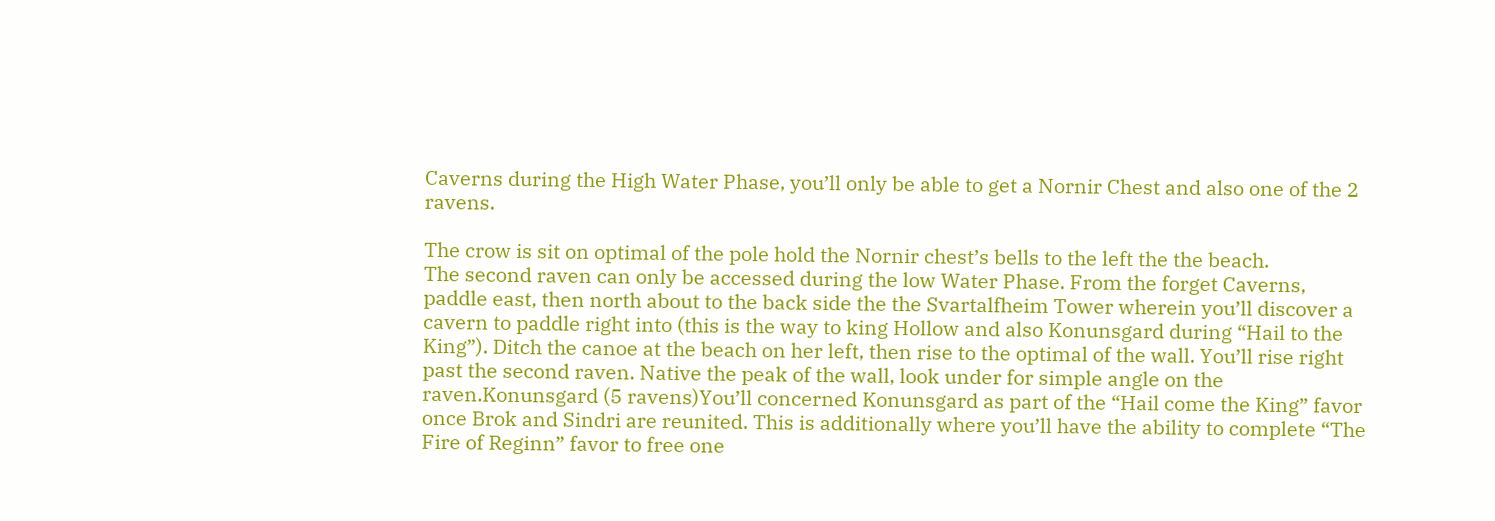Caverns during the High Water Phase, you’ll only be able to get a Nornir Chest and also one of the 2 ravens.

The crow is sit on optimal of the pole hold the Nornir chest’s bells to the left the the beach.
The second raven can only be accessed during the low Water Phase. From the forget Caverns, paddle east, then north about to the back side the the Svartalfheim Tower wherein you’ll discover a cavern to paddle right into (this is the way to king Hollow and also Konunsgard during “Hail to the King”). Ditch the canoe at the beach on her left, then rise to the optimal of the wall. You’ll rise right past the second raven. Native the peak of the wall, look under for simple angle on the raven.Konunsgard (5 ravens)You’ll concerned Konunsgard as part of the “Hail come the King” favor once Brok and Sindri are reunited. This is additionally where you’ll have the ability to complete “The Fire of Reginn” favor to free one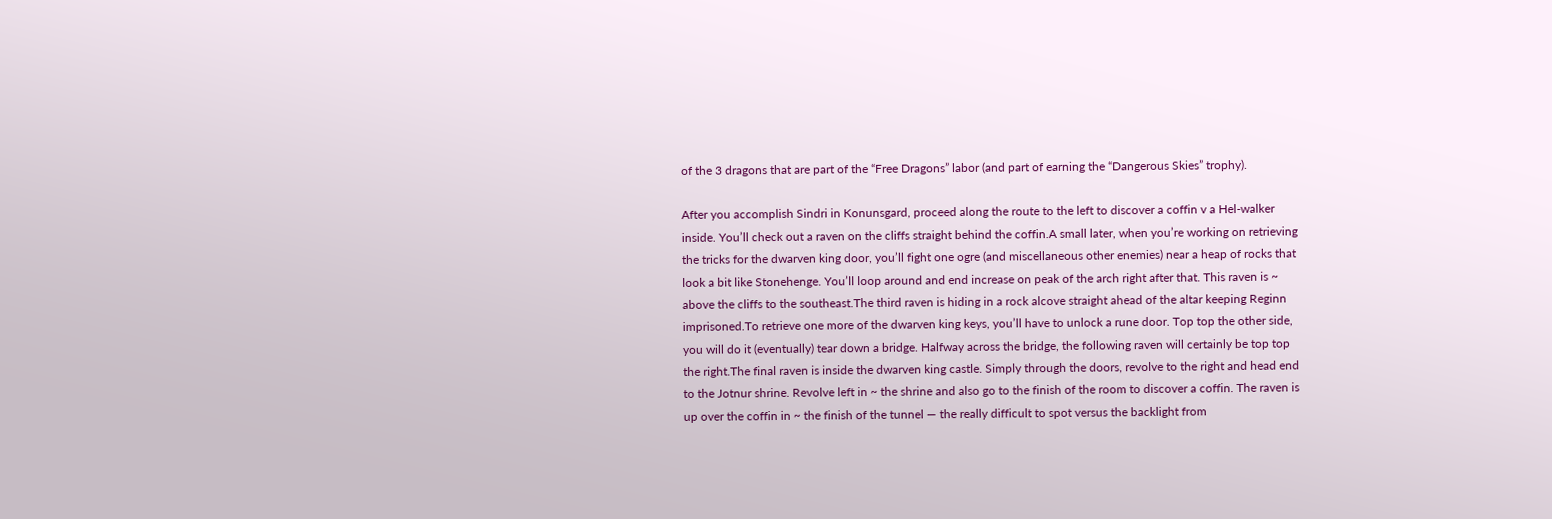of the 3 dragons that are part of the “Free Dragons” labor (and part of earning the “Dangerous Skies” trophy).

After you accomplish Sindri in Konunsgard, proceed along the route to the left to discover a coffin v a Hel-walker inside. You’ll check out a raven on the cliffs straight behind the coffin.A small later, when you’re working on retrieving the tricks for the dwarven king door, you’ll fight one ogre (and miscellaneous other enemies) near a heap of rocks that look a bit like Stonehenge. You’ll loop around and end increase on peak of the arch right after that. This raven is ~ above the cliffs to the southeast.The third raven is hiding in a rock alcove straight ahead of the altar keeping Reginn imprisoned.To retrieve one more of the dwarven king keys, you’ll have to unlock a rune door. Top top the other side, you will do it (eventually) tear down a bridge. Halfway across the bridge, the following raven will certainly be top top the right.The final raven is inside the dwarven king castle. Simply through the doors, revolve to the right and head end to the Jotnur shrine. Revolve left in ~ the shrine and also go to the finish of the room to discover a coffin. The raven is up over the coffin in ~ the finish of the tunnel — the really difficult to spot versus the backlight from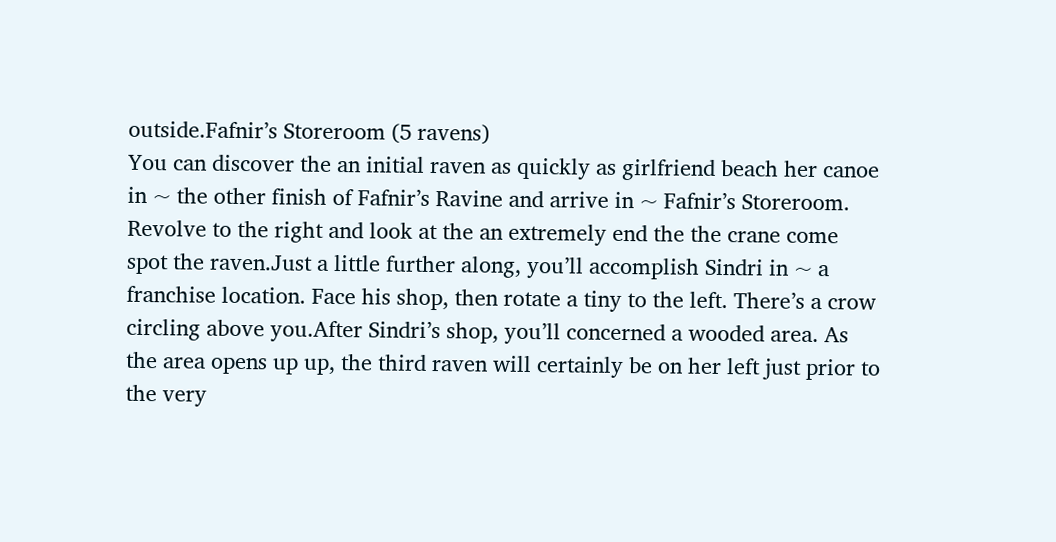outside.Fafnir’s Storeroom (5 ravens)
You can discover the an initial raven as quickly as girlfriend beach her canoe in ~ the other finish of Fafnir’s Ravine and arrive in ~ Fafnir’s Storeroom. Revolve to the right and look at the an extremely end the the crane come spot the raven.Just a little further along, you’ll accomplish Sindri in ~ a franchise location. Face his shop, then rotate a tiny to the left. There’s a crow circling above you.After Sindri’s shop, you’ll concerned a wooded area. As the area opens up up, the third raven will certainly be on her left just prior to the very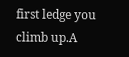first ledge you climb up.A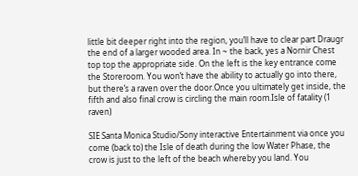little bit deeper right into the region, you’ll have to clear part Draugr the end of a larger wooded area. In ~ the back, yes a Nornir Chest top top the appropriate side. On the left is the key entrance come the Storeroom. You won’t have the ability to actually go into there, but there’s a raven over the door.Once you ultimately get inside, the fifth and also final crow is circling the main room.Isle of fatality (1 raven)

SIE Santa Monica Studio/Sony interactive Entertainment via once you come (back to) the Isle of death during the low Water Phase, the crow is just to the left of the beach whereby you land. You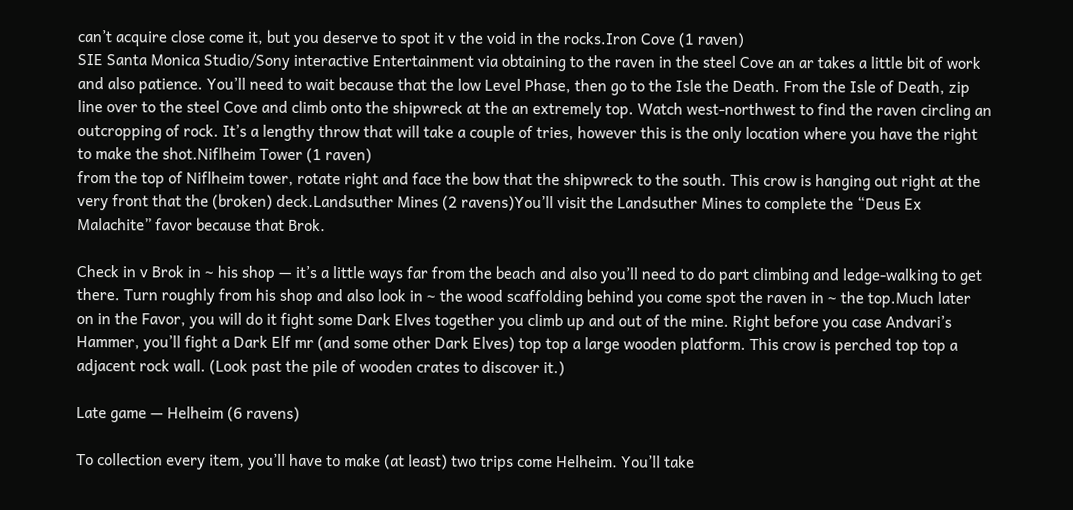can’t acquire close come it, but you deserve to spot it v the void in the rocks.Iron Cove (1 raven)
SIE Santa Monica Studio/Sony interactive Entertainment via obtaining to the raven in the steel Cove an ar takes a little bit of work and also patience. You’ll need to wait because that the low Level Phase, then go to the Isle the Death. From the Isle of Death, zip line over to the steel Cove and climb onto the shipwreck at the an extremely top. Watch west-northwest to find the raven circling an outcropping of rock. It’s a lengthy throw that will take a couple of tries, however this is the only location where you have the right to make the shot.Niflheim Tower (1 raven)
from the top of Niflheim tower, rotate right and face the bow that the shipwreck to the south. This crow is hanging out right at the very front that the (broken) deck.Landsuther Mines (2 ravens)You’ll visit the Landsuther Mines to complete the “Deus Ex Malachite” favor because that Brok.

Check in v Brok in ~ his shop — it’s a little ways far from the beach and also you’ll need to do part climbing and ledge-walking to get there. Turn roughly from his shop and also look in ~ the wood scaffolding behind you come spot the raven in ~ the top.Much later on in the Favor, you will do it fight some Dark Elves together you climb up and out of the mine. Right before you case Andvari’s Hammer, you’ll fight a Dark Elf mr (and some other Dark Elves) top top a large wooden platform. This crow is perched top top a adjacent rock wall. (Look past the pile of wooden crates to discover it.)

Late game — Helheim (6 ravens)

To collection every item, you’ll have to make (at least) two trips come Helheim. You’ll take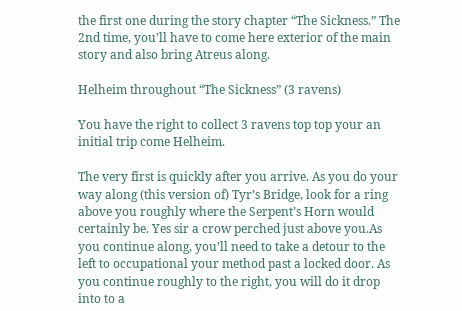the first one during the story chapter “The Sickness.” The 2nd time, you’ll have to come here exterior of the main story and also bring Atreus along.

Helheim throughout “The Sickness” (3 ravens)

You have the right to collect 3 ravens top top your an initial trip come Helheim.

The very first is quickly after you arrive. As you do your way along (this version of) Tyr’s Bridge, look for a ring above you roughly where the Serpent’s Horn would certainly be. Yes sir a crow perched just above you.As you continue along, you’ll need to take a detour to the left to occupational your method past a locked door. As you continue roughly to the right, you will do it drop into to a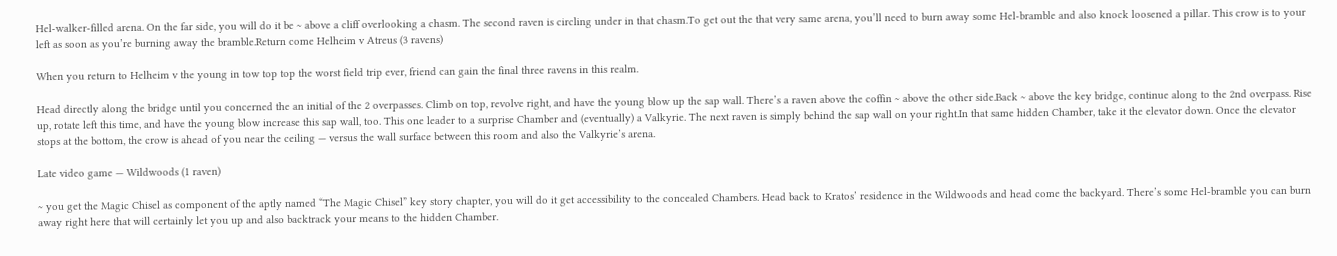Hel-walker-filled arena. On the far side, you will do it be ~ above a cliff overlooking a chasm. The second raven is circling under in that chasm.To get out the that very same arena, you’ll need to burn away some Hel-bramble and also knock loosened a pillar. This crow is to your left as soon as you’re burning away the bramble.Return come Helheim v Atreus (3 ravens)

When you return to Helheim v the young in tow top top the worst field trip ever, friend can gain the final three ravens in this realm.

Head directly along the bridge until you concerned the an initial of the 2 overpasses. Climb on top, revolve right, and have the young blow up the sap wall. There’s a raven above the coffin ~ above the other side.Back ~ above the key bridge, continue along to the 2nd overpass. Rise up, rotate left this time, and have the young blow increase this sap wall, too. This one leader to a surprise Chamber and (eventually) a Valkyrie. The next raven is simply behind the sap wall on your right.In that same hidden Chamber, take it the elevator down. Once the elevator stops at the bottom, the crow is ahead of you near the ceiling — versus the wall surface between this room and also the Valkyrie’s arena.

Late video game — Wildwoods (1 raven)

~ you get the Magic Chisel as component of the aptly named “The Magic Chisel” key story chapter, you will do it get accessibility to the concealed Chambers. Head back to Kratos’ residence in the Wildwoods and head come the backyard. There’s some Hel-bramble you can burn away right here that will certainly let you up and also backtrack your means to the hidden Chamber.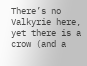There’s no Valkyrie here, yet there is a crow (and a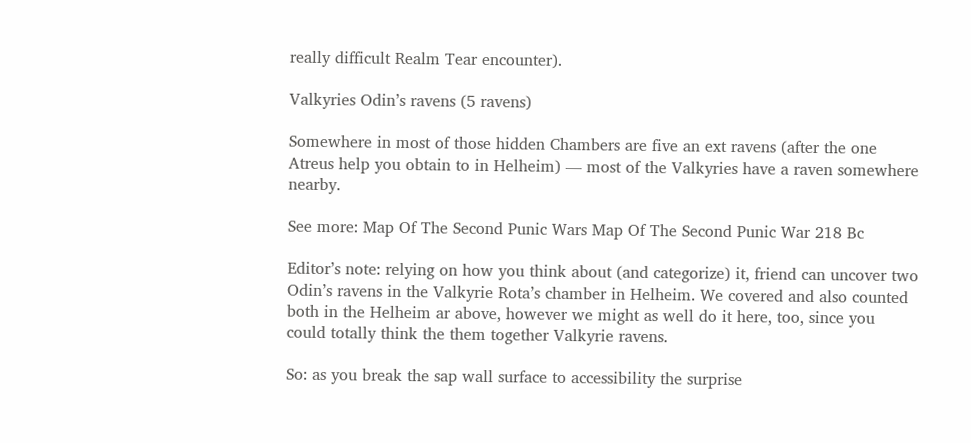really difficult Realm Tear encounter).

Valkyries Odin’s ravens (5 ravens)

Somewhere in most of those hidden Chambers are five an ext ravens (after the one Atreus help you obtain to in Helheim) — most of the Valkyries have a raven somewhere nearby.

See more: Map Of The Second Punic Wars Map Of The Second Punic War 218 Bc

Editor’s note: relying on how you think about (and categorize) it, friend can uncover two Odin’s ravens in the Valkyrie Rota’s chamber in Helheim. We covered and also counted both in the Helheim ar above, however we might as well do it here, too, since you could totally think the them together Valkyrie ravens.

So: as you break the sap wall surface to accessibility the surprise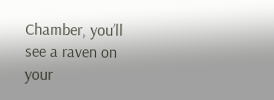Chamber, you’ll see a raven on your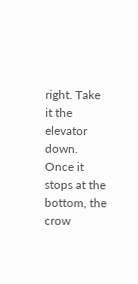right. Take it the elevator down. Once it stops at the bottom, the crow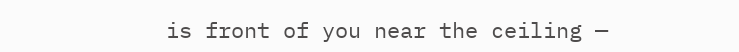is front of you near the ceiling —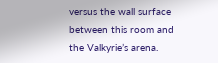versus the wall surface between this room and the Valkyrie’s arena.